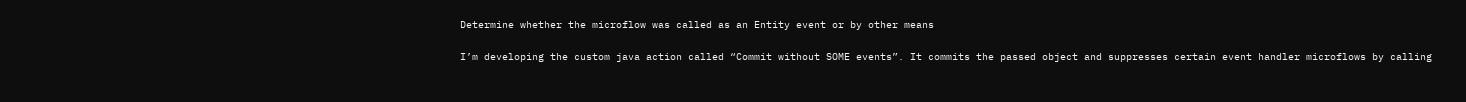Determine whether the microflow was called as an Entity event or by other means

I’m developing the custom java action called “Commit without SOME events”. It commits the passed object and suppresses certain event handler microflows by calling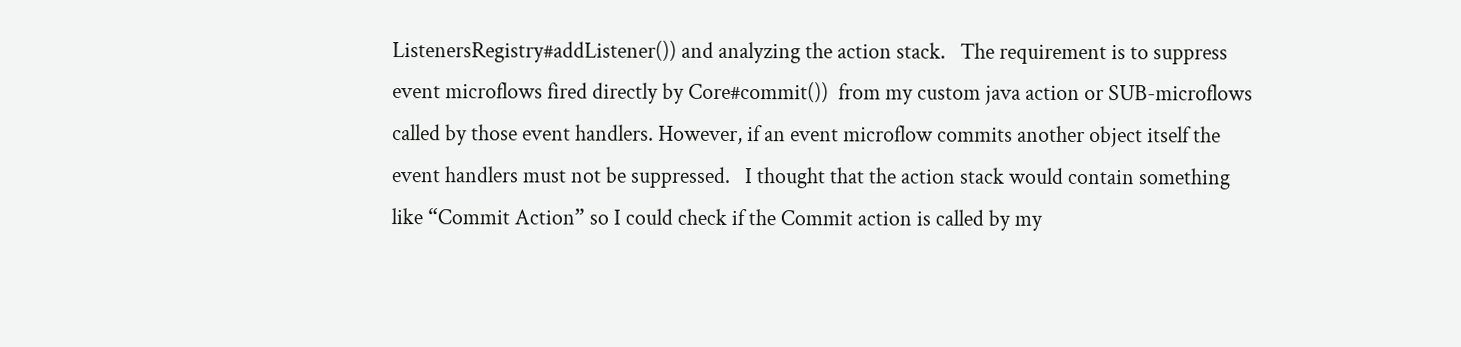ListenersRegistry#addListener()) and analyzing the action stack.   The requirement is to suppress event microflows fired directly by Core#commit())  from my custom java action or SUB-microflows called by those event handlers. However, if an event microflow commits another object itself the event handlers must not be suppressed.   I thought that the action stack would contain something like “Commit Action” so I could check if the Commit action is called by my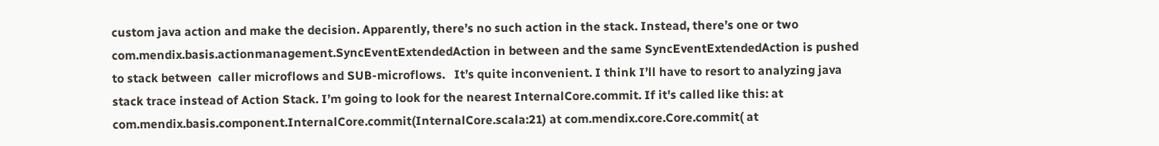custom java action and make the decision. Apparently, there’s no such action in the stack. Instead, there’s one or two com.mendix.basis.actionmanagement.SyncEventExtendedAction in between and the same SyncEventExtendedAction is pushed to stack between  caller microflows and SUB-microflows.   It’s quite inconvenient. I think I’ll have to resort to analyzing java stack trace instead of Action Stack. I’m going to look for the nearest InternalCore.commit. If it's called like this: at com.mendix.basis.component.InternalCore.commit(InternalCore.scala:21) at com.mendix.core.Core.commit( at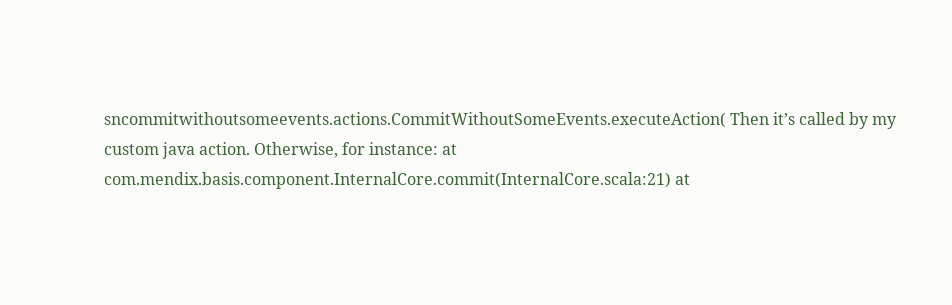sncommitwithoutsomeevents.actions.CommitWithoutSomeEvents.executeAction( Then it’s called by my custom java action. Otherwise, for instance: at com.mendix.basis.component.InternalCore.commit(InternalCore.scala:21) at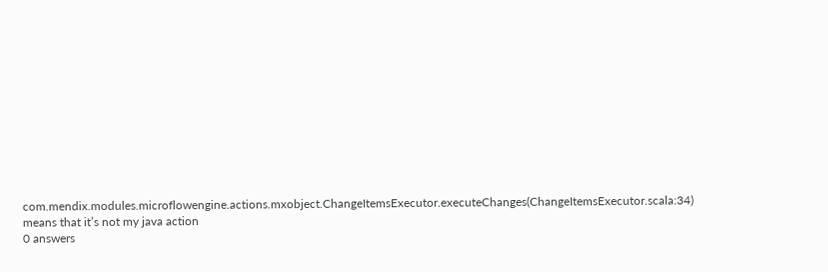com.mendix.modules.microflowengine.actions.mxobject.ChangeItemsExecutor.executeChanges(ChangeItemsExecutor.scala:34) means that it’s not my java action
0 answers